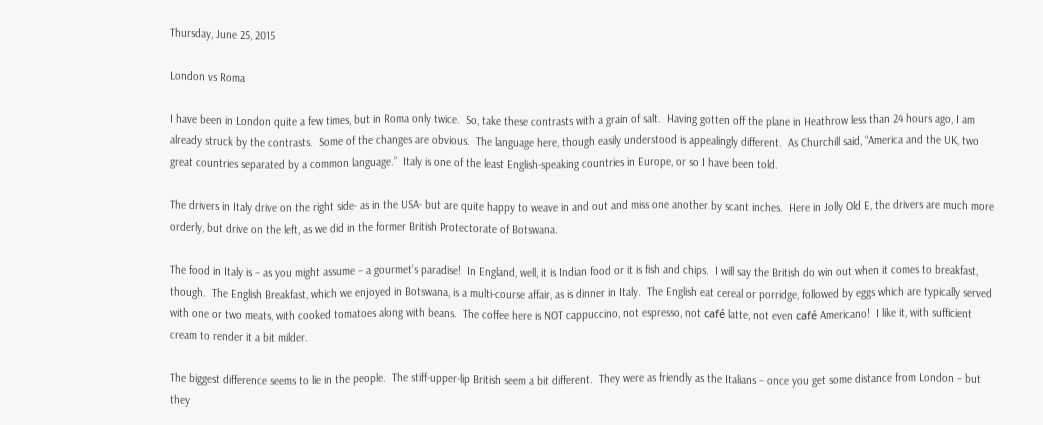Thursday, June 25, 2015

London vs Roma

I have been in London quite a few times, but in Roma only twice.  So, take these contrasts with a grain of salt.  Having gotten off the plane in Heathrow less than 24 hours ago, I am already struck by the contrasts.  Some of the changes are obvious.  The language here, though easily understood is appealingly different.  As Churchill said, “America and the UK, two great countries separated by a common language.”  Italy is one of the least English-speaking countries in Europe, or so I have been told.

The drivers in Italy drive on the right side- as in the USA- but are quite happy to weave in and out and miss one another by scant inches.  Here in Jolly Old E, the drivers are much more orderly, but drive on the left, as we did in the former British Protectorate of Botswana.

The food in Italy is – as you might assume – a gourmet’s paradise!  In England, well, it is Indian food or it is fish and chips.  I will say the British do win out when it comes to breakfast, though.  The English Breakfast, which we enjoyed in Botswana, is a multi-course affair, as is dinner in Italy.  The English eat cereal or porridge, followed by eggs which are typically served with one or two meats, with cooked tomatoes along with beans.  The coffee here is NOT cappuccino, not espresso, not café latte, not even café Americano!  I like it, with sufficient cream to render it a bit milder.

The biggest difference seems to lie in the people.  The stiff-upper-lip British seem a bit different.  They were as friendly as the Italians – once you get some distance from London – but they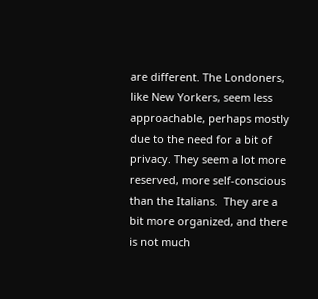are different. The Londoners, like New Yorkers, seem less approachable, perhaps mostly due to the need for a bit of privacy. They seem a lot more reserved, more self-conscious than the Italians.  They are a bit more organized, and there is not much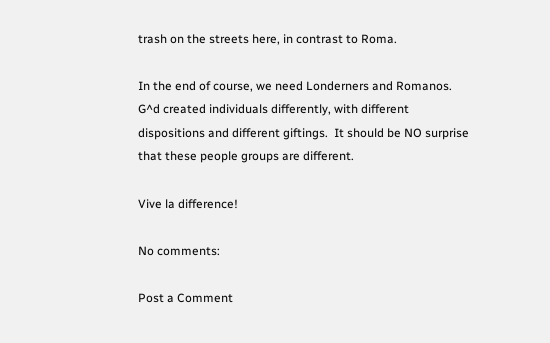trash on the streets here, in contrast to Roma.

In the end of course, we need Londerners and Romanos.  G^d created individuals differently, with different dispositions and different giftings.  It should be NO surprise that these people groups are different.

Vive la difference!

No comments:

Post a Comment